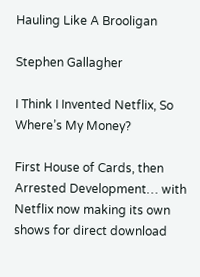Hauling Like A Brooligan

Stephen Gallagher

I Think I Invented Netflix, So Where’s My Money?

First House of Cards, then Arrested Development… with Netflix now making its own shows for direct download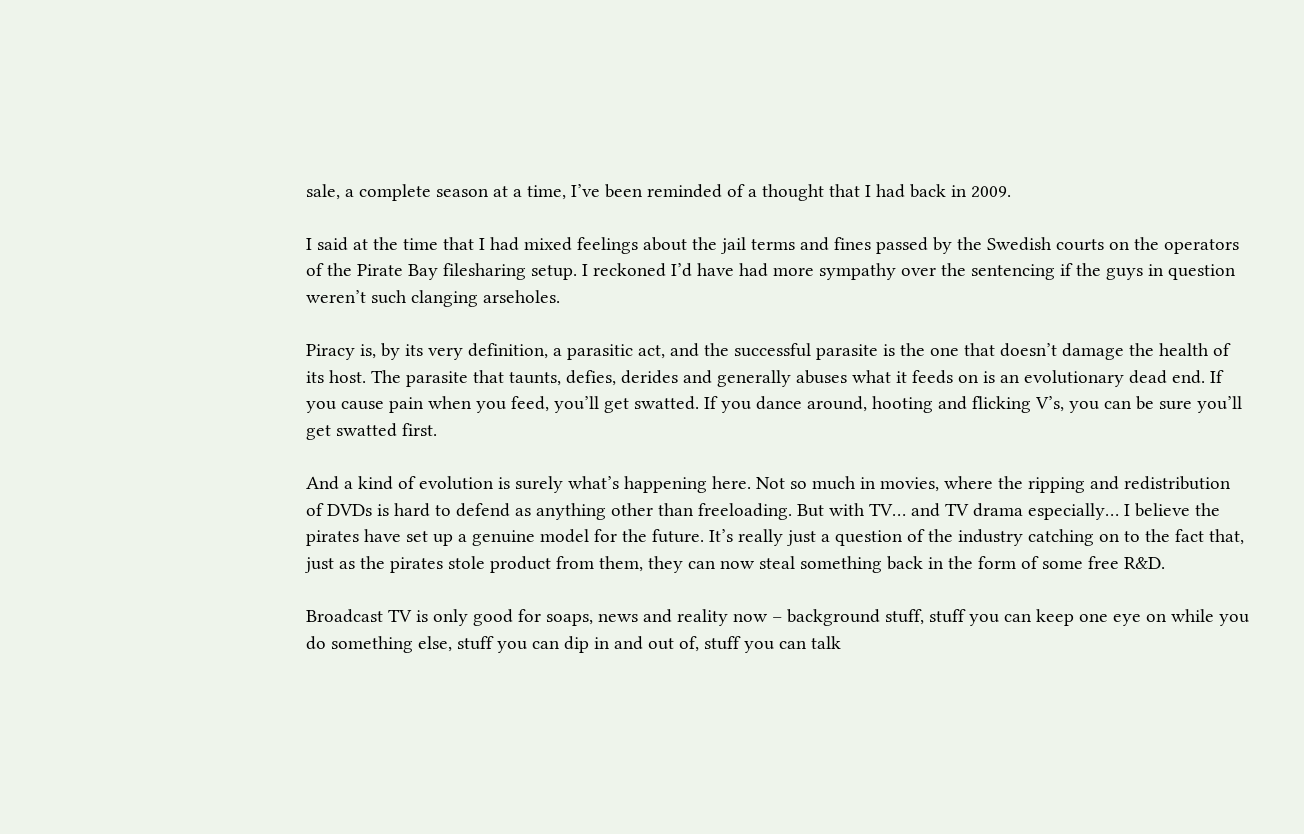sale, a complete season at a time, I’ve been reminded of a thought that I had back in 2009.

I said at the time that I had mixed feelings about the jail terms and fines passed by the Swedish courts on the operators of the Pirate Bay filesharing setup. I reckoned I’d have had more sympathy over the sentencing if the guys in question weren’t such clanging arseholes.

Piracy is, by its very definition, a parasitic act, and the successful parasite is the one that doesn’t damage the health of its host. The parasite that taunts, defies, derides and generally abuses what it feeds on is an evolutionary dead end. If you cause pain when you feed, you’ll get swatted. If you dance around, hooting and flicking V’s, you can be sure you’ll get swatted first.

And a kind of evolution is surely what’s happening here. Not so much in movies, where the ripping and redistribution of DVDs is hard to defend as anything other than freeloading. But with TV… and TV drama especially… I believe the pirates have set up a genuine model for the future. It’s really just a question of the industry catching on to the fact that, just as the pirates stole product from them, they can now steal something back in the form of some free R&D.

Broadcast TV is only good for soaps, news and reality now – background stuff, stuff you can keep one eye on while you do something else, stuff you can dip in and out of, stuff you can talk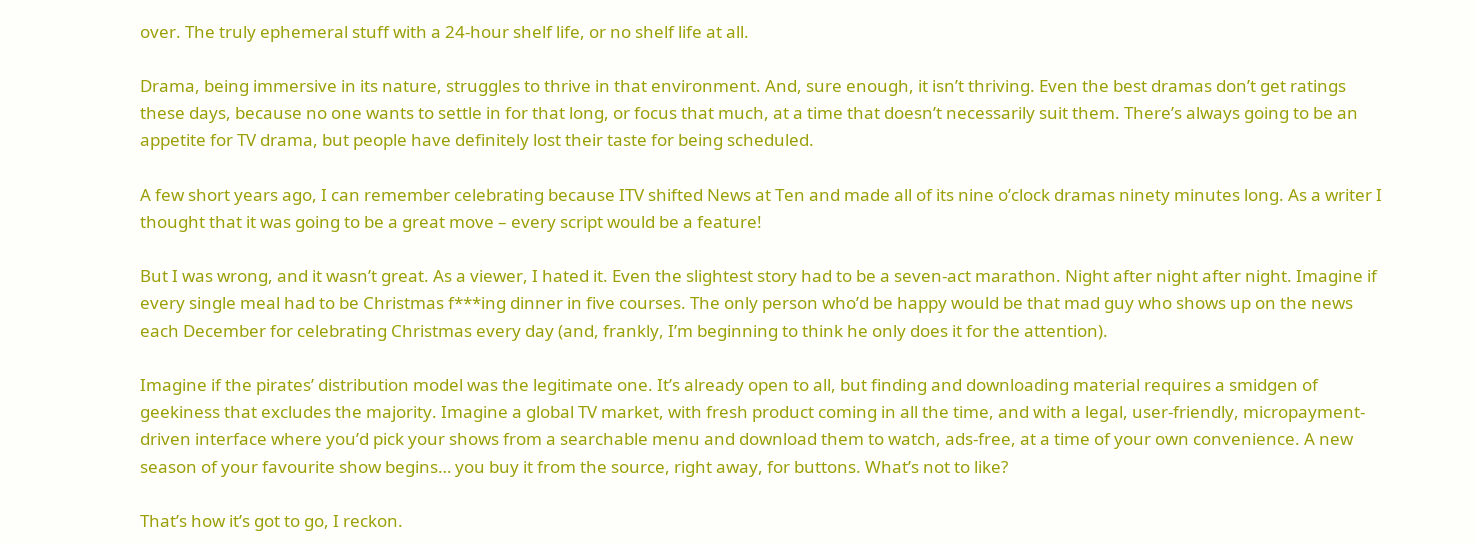over. The truly ephemeral stuff with a 24-hour shelf life, or no shelf life at all.

Drama, being immersive in its nature, struggles to thrive in that environment. And, sure enough, it isn’t thriving. Even the best dramas don’t get ratings these days, because no one wants to settle in for that long, or focus that much, at a time that doesn’t necessarily suit them. There’s always going to be an appetite for TV drama, but people have definitely lost their taste for being scheduled.

A few short years ago, I can remember celebrating because ITV shifted News at Ten and made all of its nine o’clock dramas ninety minutes long. As a writer I thought that it was going to be a great move – every script would be a feature!

But I was wrong, and it wasn’t great. As a viewer, I hated it. Even the slightest story had to be a seven-act marathon. Night after night after night. Imagine if every single meal had to be Christmas f***ing dinner in five courses. The only person who’d be happy would be that mad guy who shows up on the news each December for celebrating Christmas every day (and, frankly, I’m beginning to think he only does it for the attention).

Imagine if the pirates’ distribution model was the legitimate one. It’s already open to all, but finding and downloading material requires a smidgen of geekiness that excludes the majority. Imagine a global TV market, with fresh product coming in all the time, and with a legal, user-friendly, micropayment-driven interface where you’d pick your shows from a searchable menu and download them to watch, ads-free, at a time of your own convenience. A new season of your favourite show begins… you buy it from the source, right away, for buttons. What’s not to like?

That’s how it’s got to go, I reckon.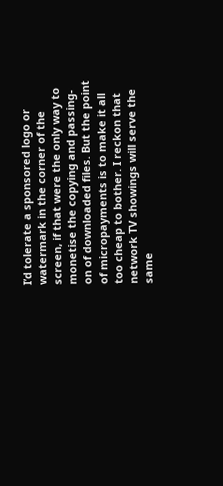I’d tolerate a sponsored logo or watermark in the corner of the screen, if that were the only way to monetise the copying and passing-on of downloaded files. But the point of micropayments is to make it all too cheap to bother. I reckon that network TV showings will serve the same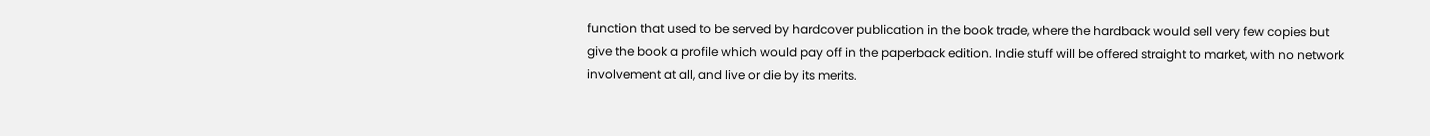function that used to be served by hardcover publication in the book trade, where the hardback would sell very few copies but give the book a profile which would pay off in the paperback edition. Indie stuff will be offered straight to market, with no network involvement at all, and live or die by its merits.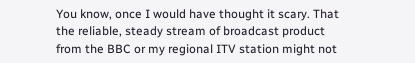You know, once I would have thought it scary. That the reliable, steady stream of broadcast product from the BBC or my regional ITV station might not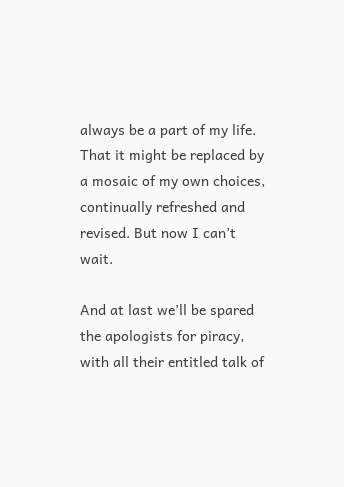always be a part of my life. That it might be replaced by a mosaic of my own choices, continually refreshed and revised. But now I can’t wait.

And at last we’ll be spared the apologists for piracy, with all their entitled talk of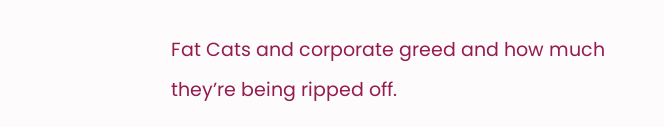Fat Cats and corporate greed and how much they’re being ripped off.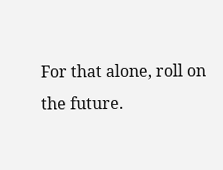For that alone, roll on the future.